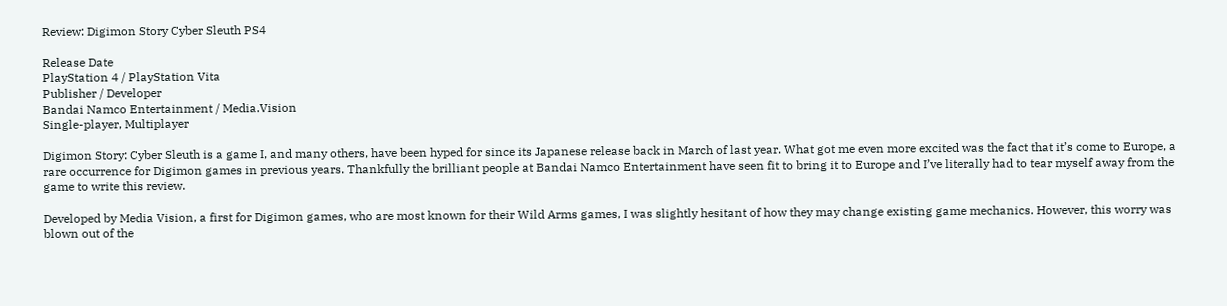Review: Digimon Story Cyber Sleuth PS4

Release Date
PlayStation 4 / PlayStation Vita
Publisher / Developer
Bandai Namco Entertainment / Media.Vision
Single-player, Multiplayer

Digimon Story: Cyber Sleuth is a game I, and many others, have been hyped for since its Japanese release back in March of last year. What got me even more excited was the fact that it’s come to Europe, a rare occurrence for Digimon games in previous years. Thankfully the brilliant people at Bandai Namco Entertainment have seen fit to bring it to Europe and I’ve literally had to tear myself away from the game to write this review.

Developed by Media Vision, a first for Digimon games, who are most known for their Wild Arms games, I was slightly hesitant of how they may change existing game mechanics. However, this worry was blown out of the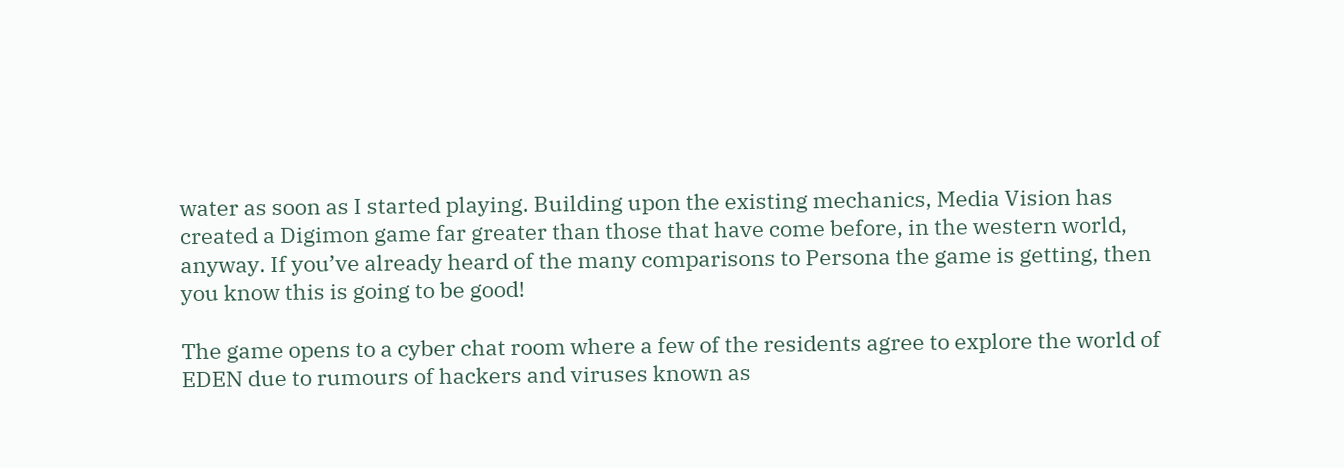water as soon as I started playing. Building upon the existing mechanics, Media Vision has created a Digimon game far greater than those that have come before, in the western world, anyway. If you’ve already heard of the many comparisons to Persona the game is getting, then you know this is going to be good!

The game opens to a cyber chat room where a few of the residents agree to explore the world of EDEN due to rumours of hackers and viruses known as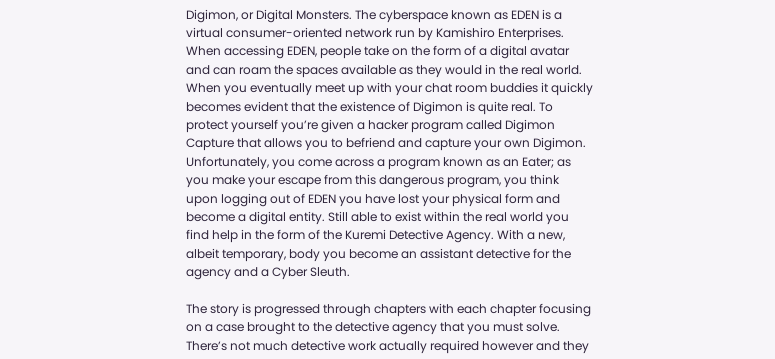Digimon, or Digital Monsters. The cyberspace known as EDEN is a virtual consumer-oriented network run by Kamishiro Enterprises. When accessing EDEN, people take on the form of a digital avatar and can roam the spaces available as they would in the real world. When you eventually meet up with your chat room buddies it quickly becomes evident that the existence of Digimon is quite real. To protect yourself you’re given a hacker program called Digimon Capture that allows you to befriend and capture your own Digimon. Unfortunately, you come across a program known as an Eater; as you make your escape from this dangerous program, you think upon logging out of EDEN you have lost your physical form and become a digital entity. Still able to exist within the real world you find help in the form of the Kuremi Detective Agency. With a new, albeit temporary, body you become an assistant detective for the agency and a Cyber Sleuth.

The story is progressed through chapters with each chapter focusing on a case brought to the detective agency that you must solve. There’s not much detective work actually required however and they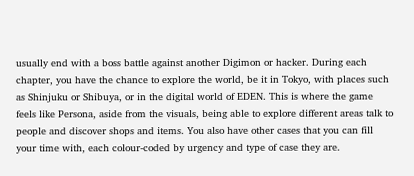usually end with a boss battle against another Digimon or hacker. During each chapter, you have the chance to explore the world, be it in Tokyo, with places such as Shinjuku or Shibuya, or in the digital world of EDEN. This is where the game feels like Persona, aside from the visuals, being able to explore different areas talk to people and discover shops and items. You also have other cases that you can fill your time with, each colour-coded by urgency and type of case they are.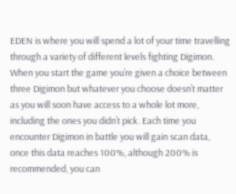EDEN is where you will spend a lot of your time travelling through a variety of different levels fighting Digimon. When you start the game you’re given a choice between three Digimon but whatever you choose doesn’t matter as you will soon have access to a whole lot more, including the ones you didn’t pick. Each time you encounter Digimon in battle you will gain scan data, once this data reaches 100%, although 200% is recommended, you can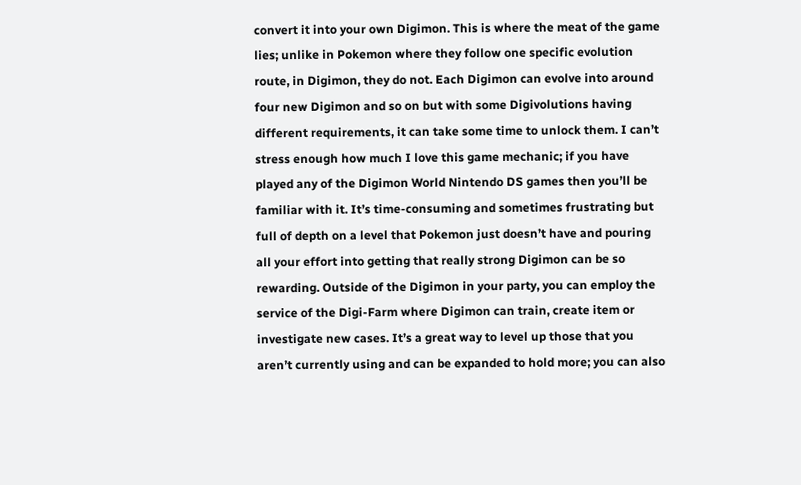convert it into your own Digimon. This is where the meat of the game lies; unlike in Pokemon where they follow one specific evolution route, in Digimon, they do not. Each Digimon can evolve into around four new Digimon and so on but with some Digivolutions having different requirements, it can take some time to unlock them. I can’t stress enough how much I love this game mechanic; if you have played any of the Digimon World Nintendo DS games then you’ll be familiar with it. It’s time-consuming and sometimes frustrating but full of depth on a level that Pokemon just doesn’t have and pouring all your effort into getting that really strong Digimon can be so rewarding. Outside of the Digimon in your party, you can employ the service of the Digi-Farm where Digimon can train, create item or investigate new cases. It’s a great way to level up those that you aren’t currently using and can be expanded to hold more; you can also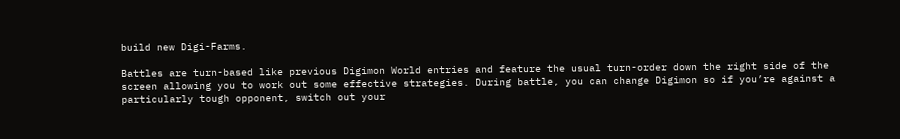build new Digi-Farms.

Battles are turn-based like previous Digimon World entries and feature the usual turn-order down the right side of the screen allowing you to work out some effective strategies. During battle, you can change Digimon so if you’re against a particularly tough opponent, switch out your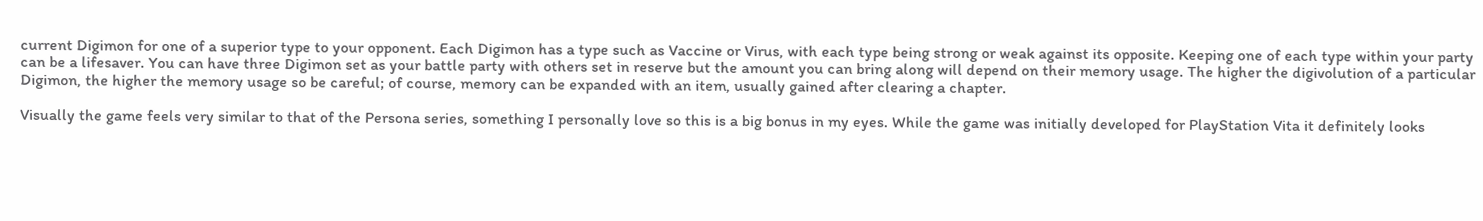current Digimon for one of a superior type to your opponent. Each Digimon has a type such as Vaccine or Virus, with each type being strong or weak against its opposite. Keeping one of each type within your party can be a lifesaver. You can have three Digimon set as your battle party with others set in reserve but the amount you can bring along will depend on their memory usage. The higher the digivolution of a particular Digimon, the higher the memory usage so be careful; of course, memory can be expanded with an item, usually gained after clearing a chapter.

Visually the game feels very similar to that of the Persona series, something I personally love so this is a big bonus in my eyes. While the game was initially developed for PlayStation Vita it definitely looks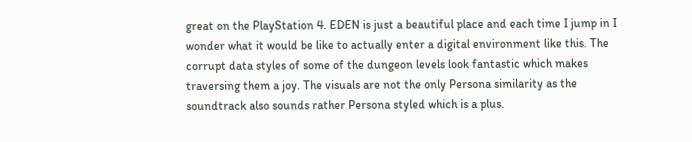great on the PlayStation 4. EDEN is just a beautiful place and each time I jump in I wonder what it would be like to actually enter a digital environment like this. The corrupt data styles of some of the dungeon levels look fantastic which makes traversing them a joy. The visuals are not the only Persona similarity as the soundtrack also sounds rather Persona styled which is a plus.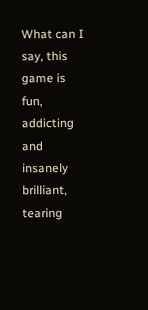What can I say, this game is fun, addicting and insanely brilliant, tearing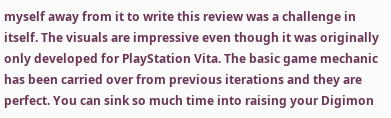myself away from it to write this review was a challenge in itself. The visuals are impressive even though it was originally only developed for PlayStation Vita. The basic game mechanic has been carried over from previous iterations and they are perfect. You can sink so much time into raising your Digimon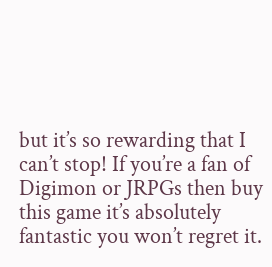but it’s so rewarding that I can’t stop! If you’re a fan of Digimon or JRPGs then buy this game it’s absolutely fantastic you won’t regret it.